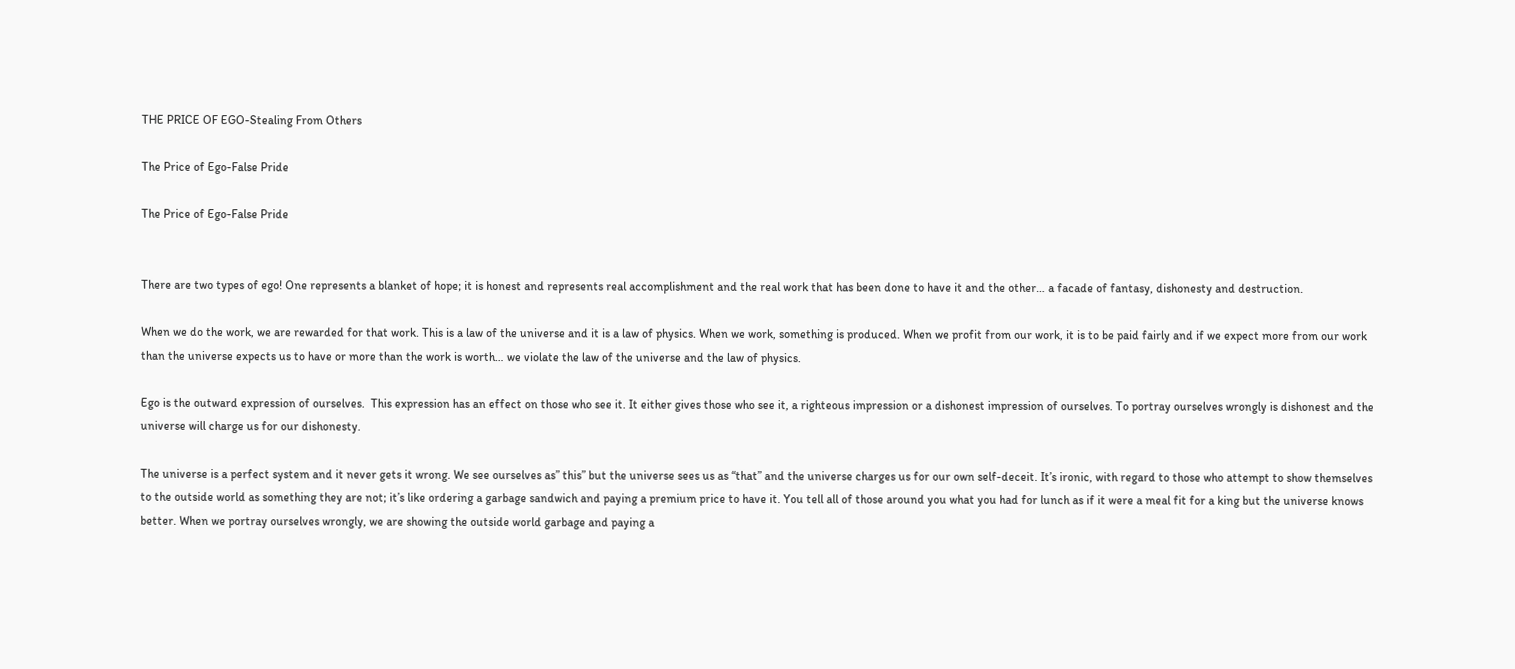THE PRICE OF EGO-Stealing From Others

The Price of Ego-False Pride

The Price of Ego-False Pride


There are two types of ego! One represents a blanket of hope; it is honest and represents real accomplishment and the real work that has been done to have it and the other… a facade of fantasy, dishonesty and destruction.

When we do the work, we are rewarded for that work. This is a law of the universe and it is a law of physics. When we work, something is produced. When we profit from our work, it is to be paid fairly and if we expect more from our work than the universe expects us to have or more than the work is worth… we violate the law of the universe and the law of physics.

Ego is the outward expression of ourselves.  This expression has an effect on those who see it. It either gives those who see it, a righteous impression or a dishonest impression of ourselves. To portray ourselves wrongly is dishonest and the universe will charge us for our dishonesty.

The universe is a perfect system and it never gets it wrong. We see ourselves as” this” but the universe sees us as “that” and the universe charges us for our own self-deceit. It’s ironic, with regard to those who attempt to show themselves to the outside world as something they are not; it’s like ordering a garbage sandwich and paying a premium price to have it. You tell all of those around you what you had for lunch as if it were a meal fit for a king but the universe knows better. When we portray ourselves wrongly, we are showing the outside world garbage and paying a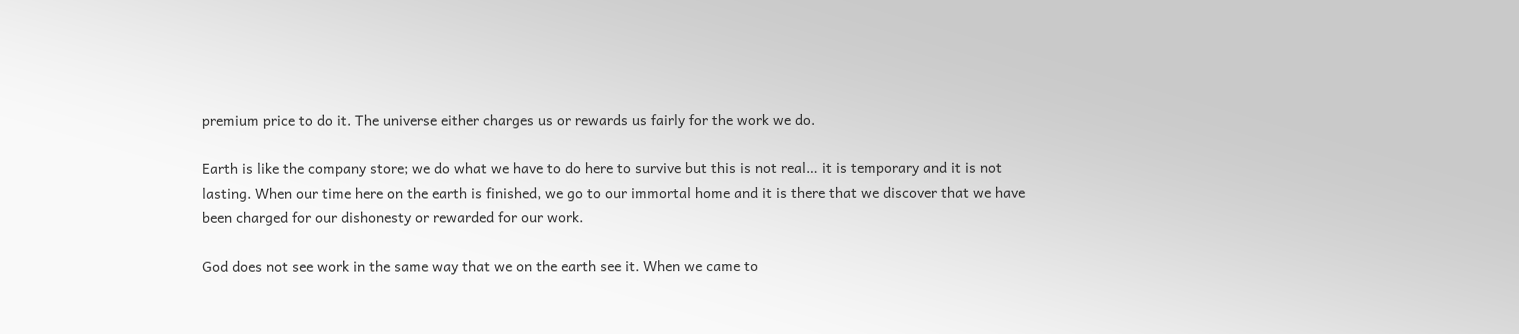premium price to do it. The universe either charges us or rewards us fairly for the work we do.

Earth is like the company store; we do what we have to do here to survive but this is not real… it is temporary and it is not lasting. When our time here on the earth is finished, we go to our immortal home and it is there that we discover that we have been charged for our dishonesty or rewarded for our work.

God does not see work in the same way that we on the earth see it. When we came to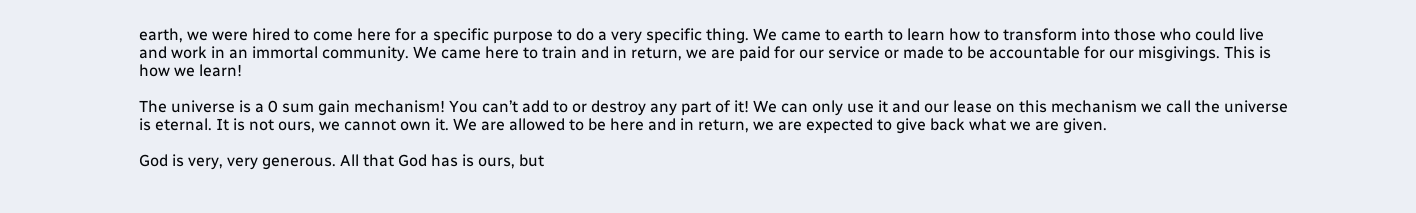earth, we were hired to come here for a specific purpose to do a very specific thing. We came to earth to learn how to transform into those who could live and work in an immortal community. We came here to train and in return, we are paid for our service or made to be accountable for our misgivings. This is how we learn!

The universe is a 0 sum gain mechanism! You can’t add to or destroy any part of it! We can only use it and our lease on this mechanism we call the universe is eternal. It is not ours, we cannot own it. We are allowed to be here and in return, we are expected to give back what we are given.

God is very, very generous. All that God has is ours, but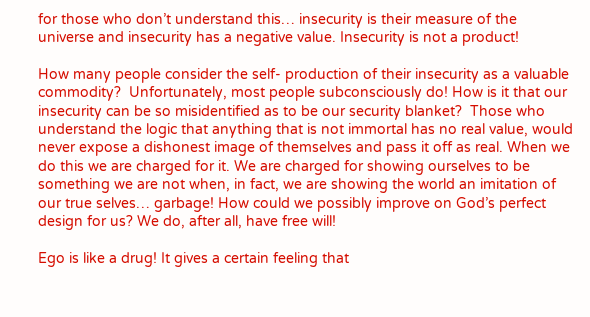for those who don’t understand this… insecurity is their measure of the universe and insecurity has a negative value. Insecurity is not a product!

How many people consider the self- production of their insecurity as a valuable commodity?  Unfortunately, most people subconsciously do! How is it that our insecurity can be so misidentified as to be our security blanket?  Those who understand the logic that anything that is not immortal has no real value, would never expose a dishonest image of themselves and pass it off as real. When we do this we are charged for it. We are charged for showing ourselves to be something we are not when, in fact, we are showing the world an imitation of our true selves… garbage! How could we possibly improve on God’s perfect design for us? We do, after all, have free will!

Ego is like a drug! It gives a certain feeling that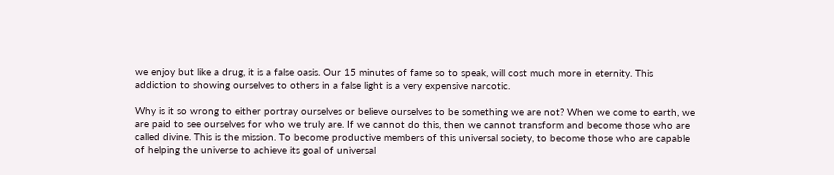we enjoy but like a drug, it is a false oasis. Our 15 minutes of fame so to speak, will cost much more in eternity. This addiction to showing ourselves to others in a false light is a very expensive narcotic.

Why is it so wrong to either portray ourselves or believe ourselves to be something we are not? When we come to earth, we are paid to see ourselves for who we truly are. If we cannot do this, then we cannot transform and become those who are called divine. This is the mission. To become productive members of this universal society, to become those who are capable of helping the universe to achieve its goal of universal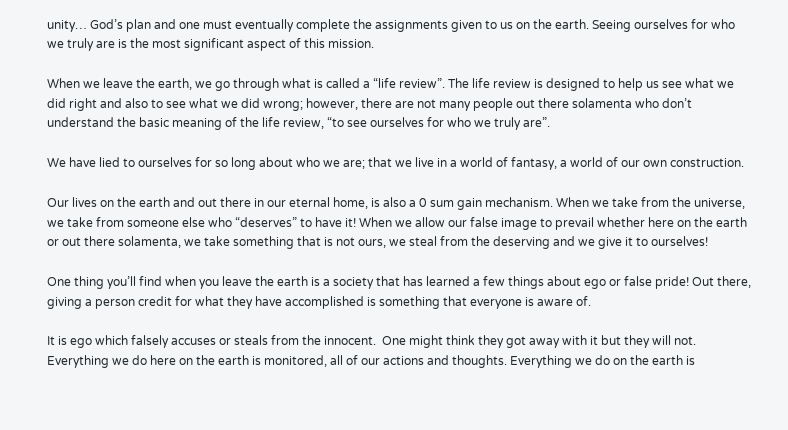unity… God’s plan and one must eventually complete the assignments given to us on the earth. Seeing ourselves for who we truly are is the most significant aspect of this mission.

When we leave the earth, we go through what is called a “life review”. The life review is designed to help us see what we did right and also to see what we did wrong; however, there are not many people out there solamenta who don’t understand the basic meaning of the life review, “to see ourselves for who we truly are”.

We have lied to ourselves for so long about who we are; that we live in a world of fantasy, a world of our own construction.

Our lives on the earth and out there in our eternal home, is also a 0 sum gain mechanism. When we take from the universe, we take from someone else who “deserves” to have it! When we allow our false image to prevail whether here on the earth or out there solamenta, we take something that is not ours, we steal from the deserving and we give it to ourselves!

One thing you’ll find when you leave the earth is a society that has learned a few things about ego or false pride! Out there, giving a person credit for what they have accomplished is something that everyone is aware of.

It is ego which falsely accuses or steals from the innocent.  One might think they got away with it but they will not. Everything we do here on the earth is monitored, all of our actions and thoughts. Everything we do on the earth is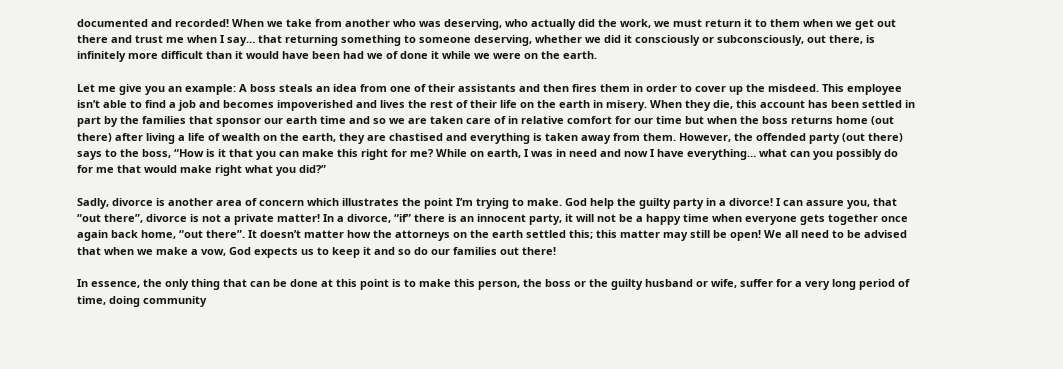documented and recorded! When we take from another who was deserving, who actually did the work, we must return it to them when we get out there and trust me when I say… that returning something to someone deserving, whether we did it consciously or subconsciously, out there, is infinitely more difficult than it would have been had we of done it while we were on the earth.

Let me give you an example: A boss steals an idea from one of their assistants and then fires them in order to cover up the misdeed. This employee isn’t able to find a job and becomes impoverished and lives the rest of their life on the earth in misery. When they die, this account has been settled in part by the families that sponsor our earth time and so we are taken care of in relative comfort for our time but when the boss returns home (out there) after living a life of wealth on the earth, they are chastised and everything is taken away from them. However, the offended party (out there) says to the boss, “How is it that you can make this right for me? While on earth, I was in need and now I have everything… what can you possibly do for me that would make right what you did?”

Sadly, divorce is another area of concern which illustrates the point I’m trying to make. God help the guilty party in a divorce! I can assure you, that “out there”, divorce is not a private matter! In a divorce, “if” there is an innocent party, it will not be a happy time when everyone gets together once again back home, “out there”. It doesn’t matter how the attorneys on the earth settled this; this matter may still be open! We all need to be advised that when we make a vow, God expects us to keep it and so do our families out there!

In essence, the only thing that can be done at this point is to make this person, the boss or the guilty husband or wife, suffer for a very long period of time, doing community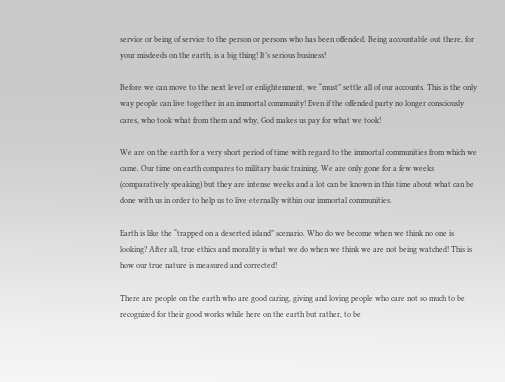service or being of service to the person or persons who has been offended. Being accountable out there, for your misdeeds on the earth, is a big thing! It’s serious business!

Before we can move to the next level or enlightenment, we “must” settle all of our accounts. This is the only way people can live together in an immortal community! Even if the offended party no longer consciously cares, who took what from them and why, God makes us pay for what we took!

We are on the earth for a very short period of time with regard to the immortal communities from which we came. Our time on earth compares to military basic training. We are only gone for a few weeks (comparatively speaking) but they are intense weeks and a lot can be known in this time about what can be done with us in order to help us to live eternally within our immortal communities.

Earth is like the “trapped on a deserted island” scenario. Who do we become when we think no one is looking? After all, true ethics and morality is what we do when we think we are not being watched! This is how our true nature is measured and corrected!

There are people on the earth who are good caring, giving and loving people who care not so much to be recognized for their good works while here on the earth but rather, to be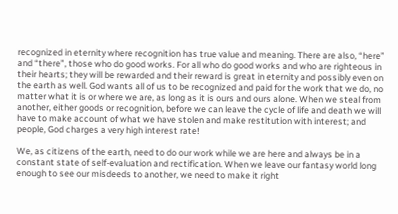recognized in eternity where recognition has true value and meaning. There are also, “here” and “there”, those who do good works. For all who do good works and who are righteous in their hearts; they will be rewarded and their reward is great in eternity and possibly even on the earth as well. God wants all of us to be recognized and paid for the work that we do, no matter what it is or where we are, as long as it is ours and ours alone. When we steal from another, either goods or recognition, before we can leave the cycle of life and death we will have to make account of what we have stolen and make restitution with interest; and people, God charges a very high interest rate!

We, as citizens of the earth, need to do our work while we are here and always be in a constant state of self-evaluation and rectification. When we leave our fantasy world long enough to see our misdeeds to another, we need to make it right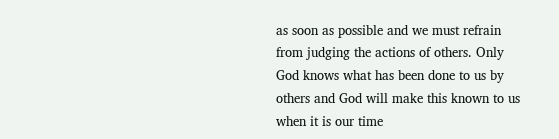as soon as possible and we must refrain from judging the actions of others. Only God knows what has been done to us by others and God will make this known to us when it is our time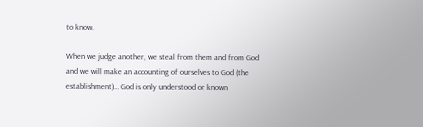to know.

When we judge another, we steal from them and from God and we will make an accounting of ourselves to God (the establishment)… God is only understood or known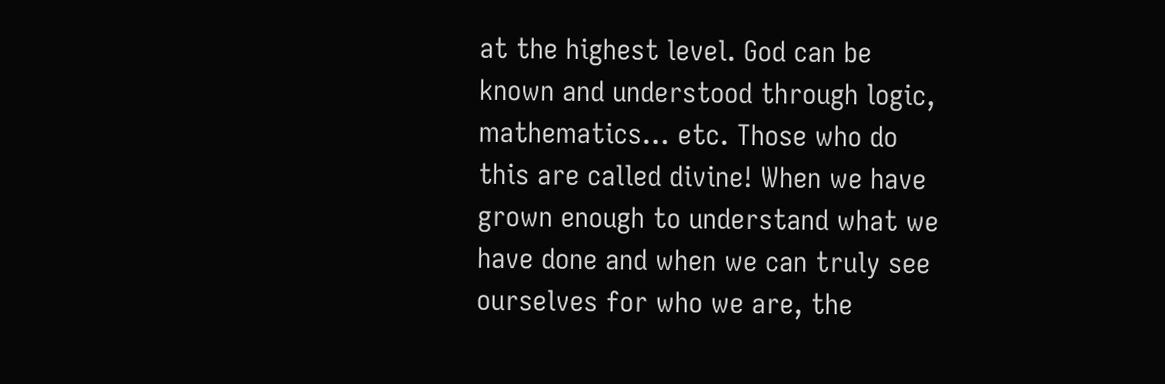at the highest level. God can be known and understood through logic, mathematics… etc. Those who do this are called divine! When we have grown enough to understand what we have done and when we can truly see ourselves for who we are, the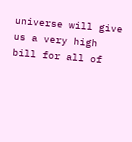universe will give us a very high bill for all of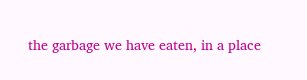the garbage we have eaten, in a place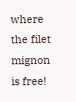where the filet mignon is free!